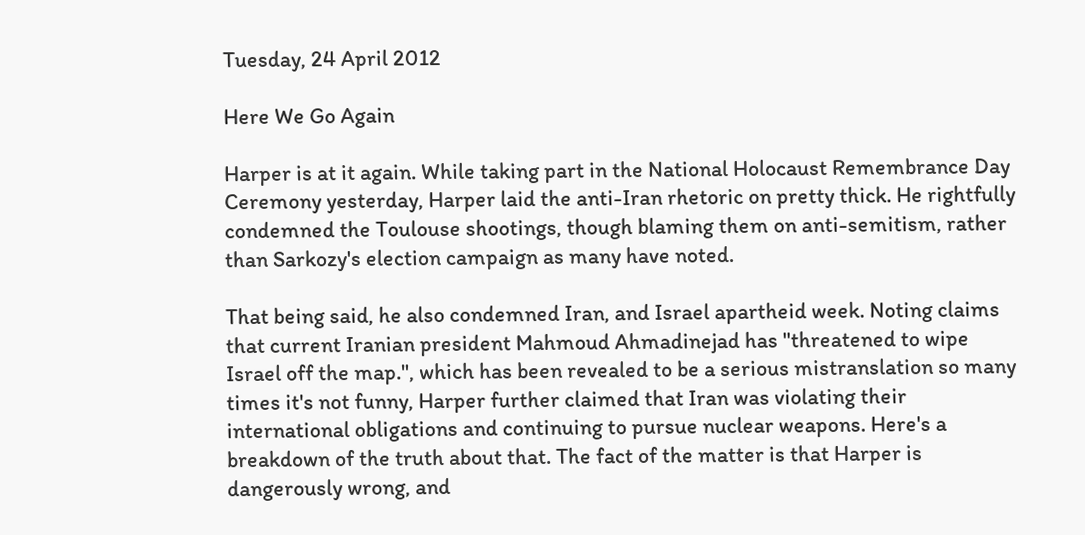Tuesday, 24 April 2012

Here We Go Again

Harper is at it again. While taking part in the National Holocaust Remembrance Day Ceremony yesterday, Harper laid the anti-Iran rhetoric on pretty thick. He rightfully condemned the Toulouse shootings, though blaming them on anti-semitism, rather than Sarkozy's election campaign as many have noted.

That being said, he also condemned Iran, and Israel apartheid week. Noting claims that current Iranian president Mahmoud Ahmadinejad has "threatened to wipe Israel off the map.", which has been revealed to be a serious mistranslation so many times it's not funny, Harper further claimed that Iran was violating their international obligations and continuing to pursue nuclear weapons. Here's a breakdown of the truth about that. The fact of the matter is that Harper is dangerously wrong, and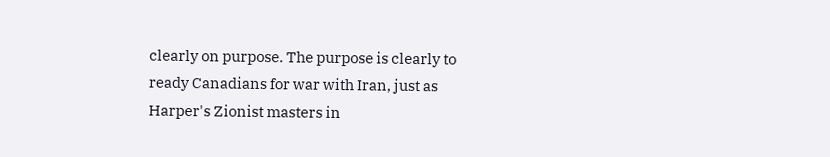clearly on purpose. The purpose is clearly to ready Canadians for war with Iran, just as Harper's Zionist masters in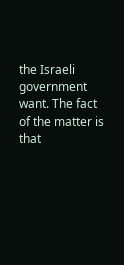the Israeli government want. The fact of the matter is that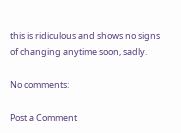this is ridiculous and shows no signs of changing anytime soon, sadly.

No comments:

Post a Comment